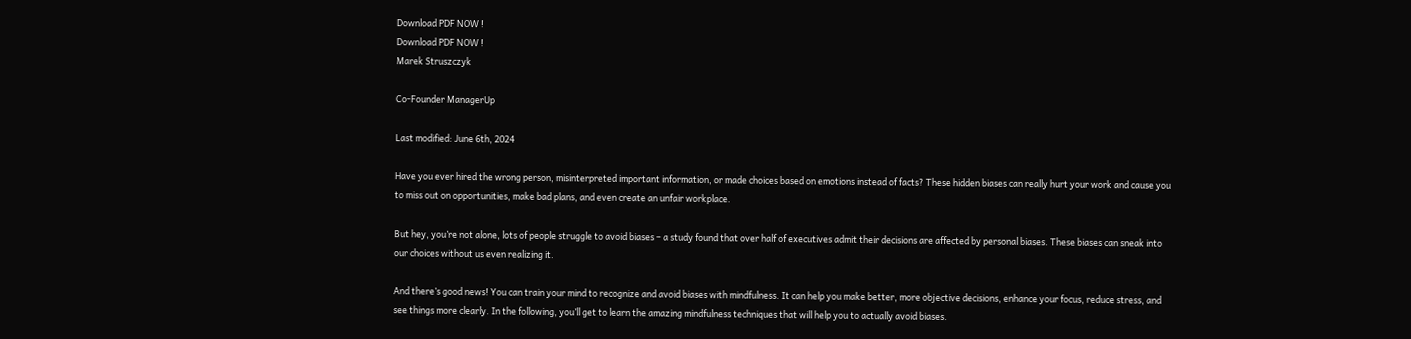Download PDF NOW !
Download PDF NOW !
Marek Struszczyk

Co-Founder ManagerUp

Last modified: June 6th, 2024

Have you ever hired the wrong person, misinterpreted important information, or made choices based on emotions instead of facts? These hidden biases can really hurt your work and cause you to miss out on opportunities, make bad plans, and even create an unfair workplace.

But hey, you’re not alone, lots of people struggle to avoid biases – a study found that over half of executives admit their decisions are affected by personal biases. These biases can sneak into our choices without us even realizing it.

And there’s good news! You can train your mind to recognize and avoid biases with mindfulness. It can help you make better, more objective decisions, enhance your focus, reduce stress, and see things more clearly. In the following, you’ll get to learn the amazing mindfulness techniques that will help you to actually avoid biases.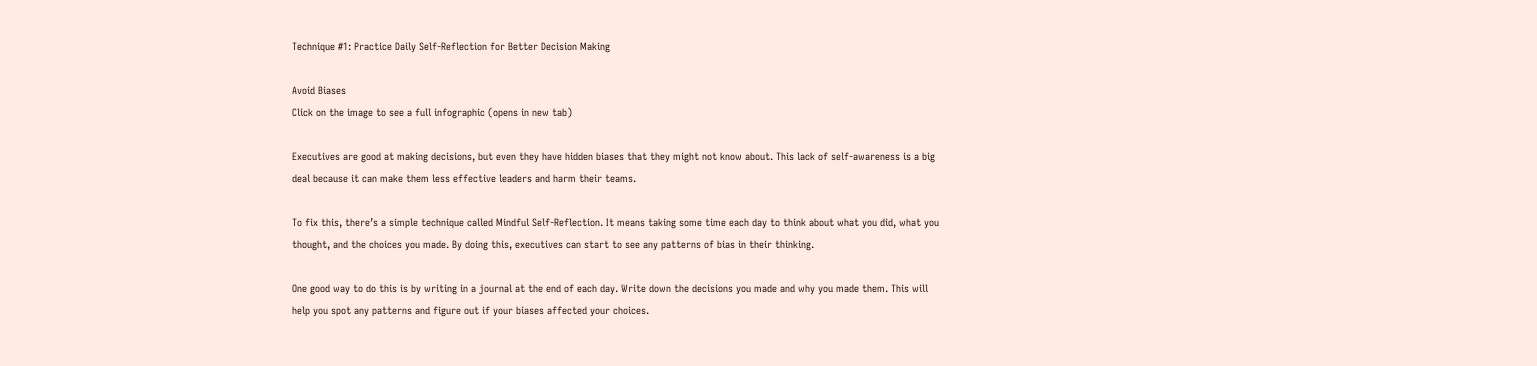Technique #1: Practice Daily Self-Reflection for Better Decision Making

Avoid Biases
Click on the image to see a full infographic (opens in new tab)

Executives are good at making decisions, but even they have hidden biases that they might not know about. This lack of self-awareness is a big deal because it can make them less effective leaders and harm their teams.

To fix this, there’s a simple technique called Mindful Self-Reflection. It means taking some time each day to think about what you did, what you thought, and the choices you made. By doing this, executives can start to see any patterns of bias in their thinking.

One good way to do this is by writing in a journal at the end of each day. Write down the decisions you made and why you made them. This will help you spot any patterns and figure out if your biases affected your choices.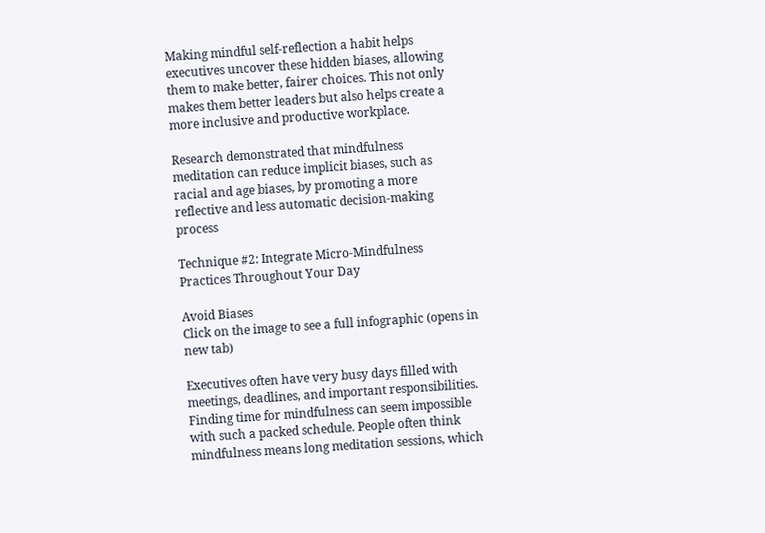Making mindful self-reflection a habit helps executives uncover these hidden biases, allowing them to make better, fairer choices. This not only makes them better leaders but also helps create a more inclusive and productive workplace.

Research demonstrated that mindfulness meditation can reduce implicit biases, such as racial and age biases, by promoting a more reflective and less automatic decision-making process

Technique #2: Integrate Micro-Mindfulness Practices Throughout Your Day

Avoid Biases
Click on the image to see a full infographic (opens in new tab)

Executives often have very busy days filled with meetings, deadlines, and important responsibilities. Finding time for mindfulness can seem impossible with such a packed schedule. People often think mindfulness means long meditation sessions, which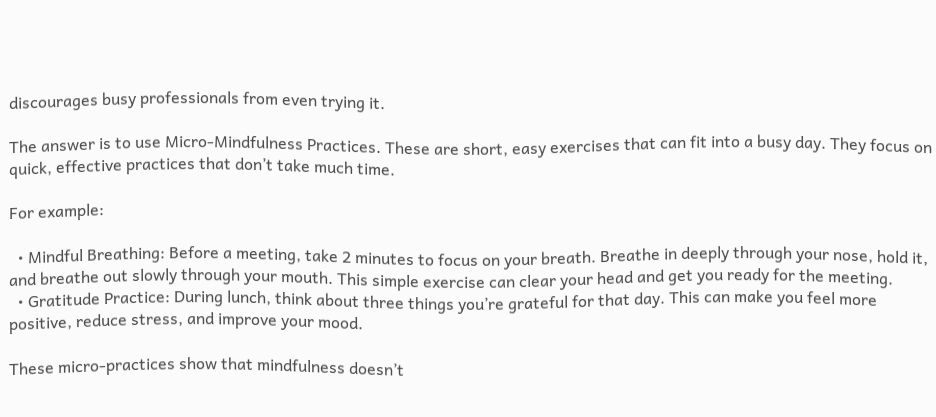discourages busy professionals from even trying it.

The answer is to use Micro-Mindfulness Practices. These are short, easy exercises that can fit into a busy day. They focus on quick, effective practices that don’t take much time.

For example:

  • Mindful Breathing: Before a meeting, take 2 minutes to focus on your breath. Breathe in deeply through your nose, hold it, and breathe out slowly through your mouth. This simple exercise can clear your head and get you ready for the meeting.
  • Gratitude Practice: During lunch, think about three things you’re grateful for that day. This can make you feel more positive, reduce stress, and improve your mood.

These micro-practices show that mindfulness doesn’t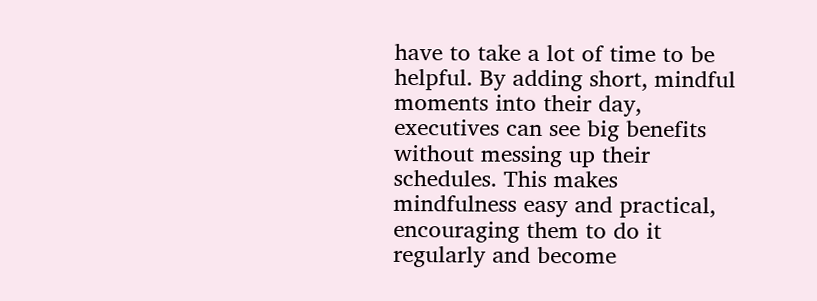have to take a lot of time to be helpful. By adding short, mindful moments into their day, executives can see big benefits without messing up their schedules. This makes mindfulness easy and practical, encouraging them to do it regularly and become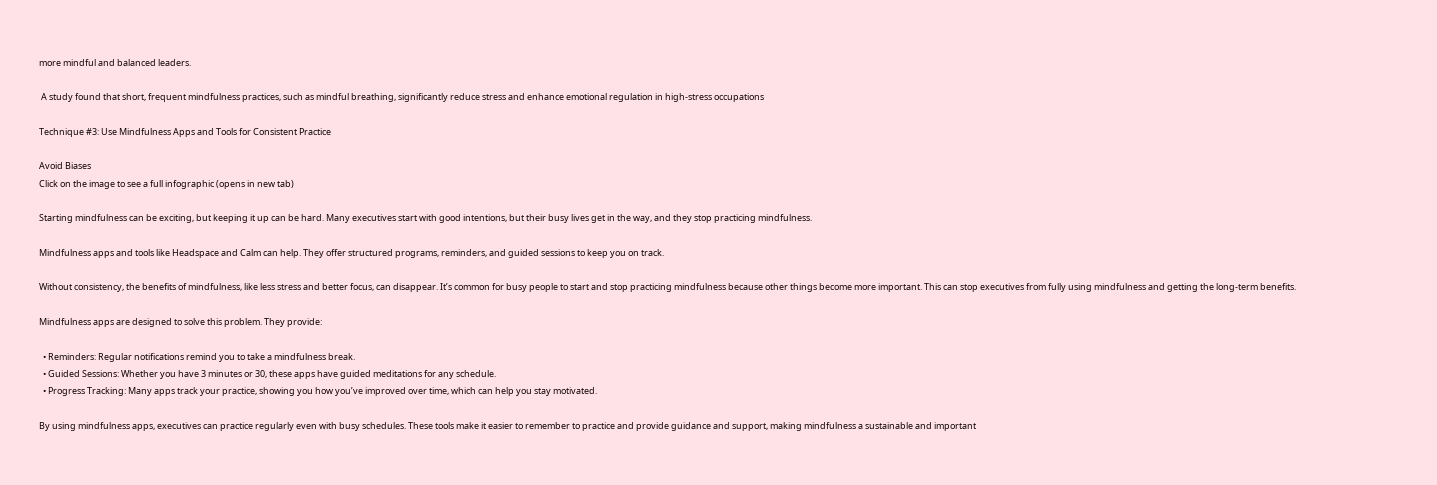more mindful and balanced leaders.

 A study found that short, frequent mindfulness practices, such as mindful breathing, significantly reduce stress and enhance emotional regulation in high-stress occupations

Technique #3: Use Mindfulness Apps and Tools for Consistent Practice

Avoid Biases
Click on the image to see a full infographic (opens in new tab)

Starting mindfulness can be exciting, but keeping it up can be hard. Many executives start with good intentions, but their busy lives get in the way, and they stop practicing mindfulness.

Mindfulness apps and tools like Headspace and Calm can help. They offer structured programs, reminders, and guided sessions to keep you on track.

Without consistency, the benefits of mindfulness, like less stress and better focus, can disappear. It’s common for busy people to start and stop practicing mindfulness because other things become more important. This can stop executives from fully using mindfulness and getting the long-term benefits.

Mindfulness apps are designed to solve this problem. They provide:

  • Reminders: Regular notifications remind you to take a mindfulness break.
  • Guided Sessions: Whether you have 3 minutes or 30, these apps have guided meditations for any schedule.
  • Progress Tracking: Many apps track your practice, showing you how you’ve improved over time, which can help you stay motivated.

By using mindfulness apps, executives can practice regularly even with busy schedules. These tools make it easier to remember to practice and provide guidance and support, making mindfulness a sustainable and important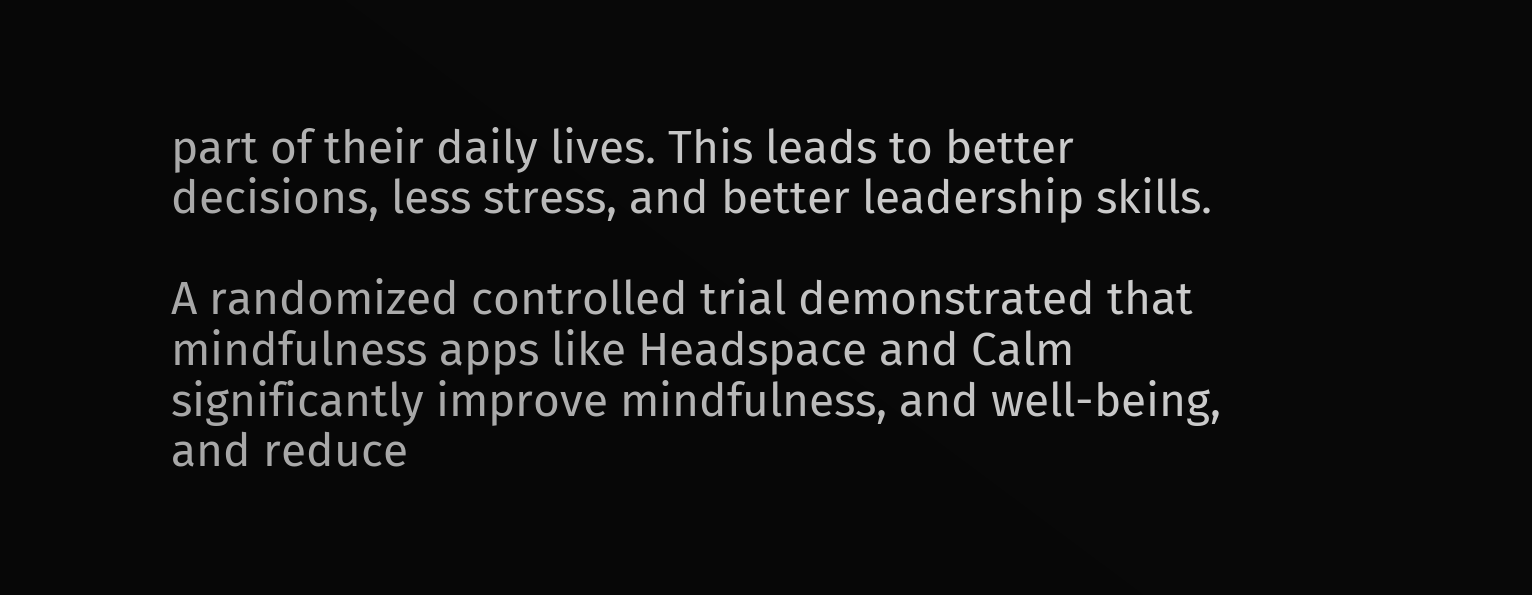part of their daily lives. This leads to better decisions, less stress, and better leadership skills.

A randomized controlled trial demonstrated that mindfulness apps like Headspace and Calm significantly improve mindfulness, and well-being, and reduce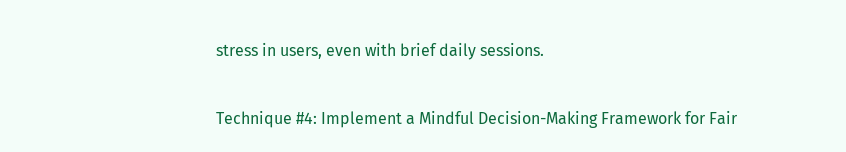stress in users, even with brief daily sessions.

Technique #4: Implement a Mindful Decision-Making Framework for Fair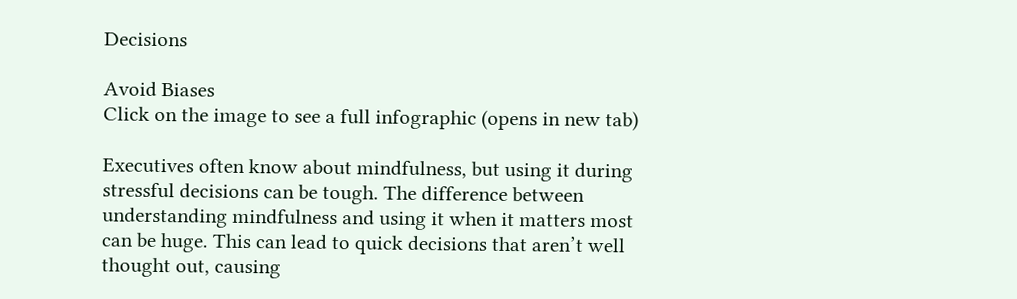Decisions

Avoid Biases
Click on the image to see a full infographic (opens in new tab)

Executives often know about mindfulness, but using it during stressful decisions can be tough. The difference between understanding mindfulness and using it when it matters most can be huge. This can lead to quick decisions that aren’t well thought out, causing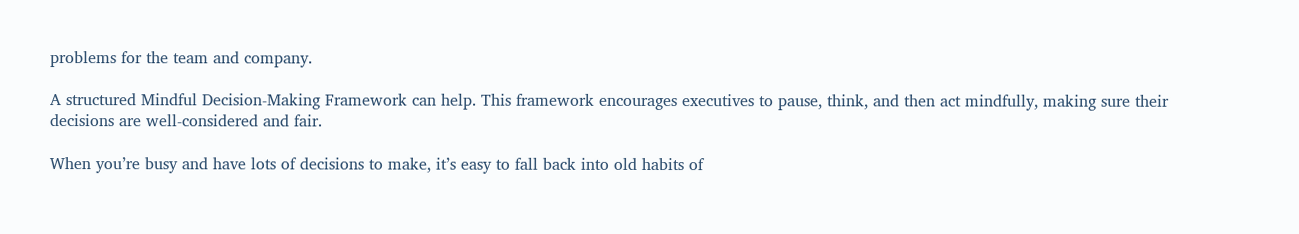problems for the team and company.

A structured Mindful Decision-Making Framework can help. This framework encourages executives to pause, think, and then act mindfully, making sure their decisions are well-considered and fair.

When you’re busy and have lots of decisions to make, it’s easy to fall back into old habits of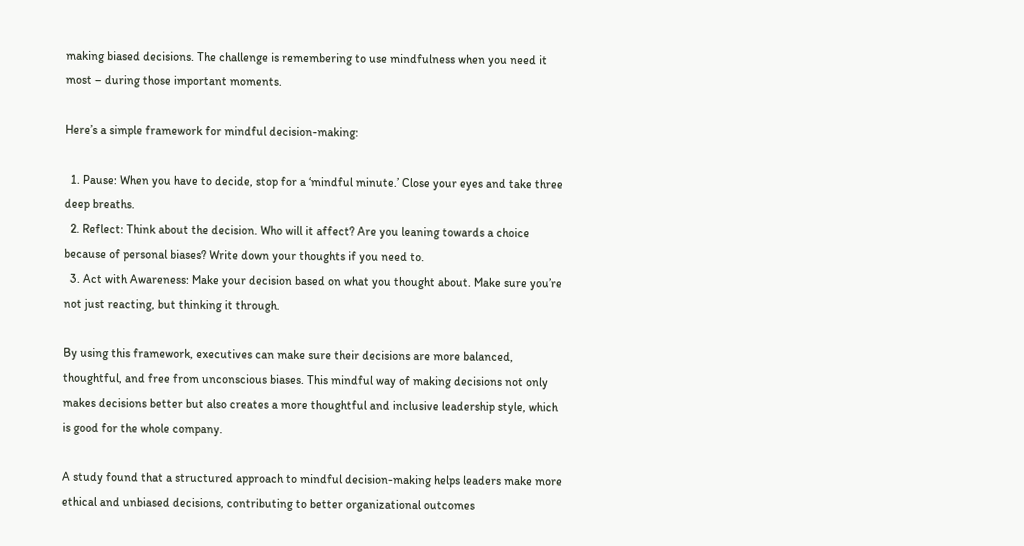making biased decisions. The challenge is remembering to use mindfulness when you need it most – during those important moments.

Here’s a simple framework for mindful decision-making:

  1. Pause: When you have to decide, stop for a ‘mindful minute.’ Close your eyes and take three deep breaths.
  2. Reflect: Think about the decision. Who will it affect? Are you leaning towards a choice because of personal biases? Write down your thoughts if you need to.
  3. Act with Awareness: Make your decision based on what you thought about. Make sure you’re not just reacting, but thinking it through.

By using this framework, executives can make sure their decisions are more balanced, thoughtful, and free from unconscious biases. This mindful way of making decisions not only makes decisions better but also creates a more thoughtful and inclusive leadership style, which is good for the whole company.

A study found that a structured approach to mindful decision-making helps leaders make more ethical and unbiased decisions, contributing to better organizational outcomes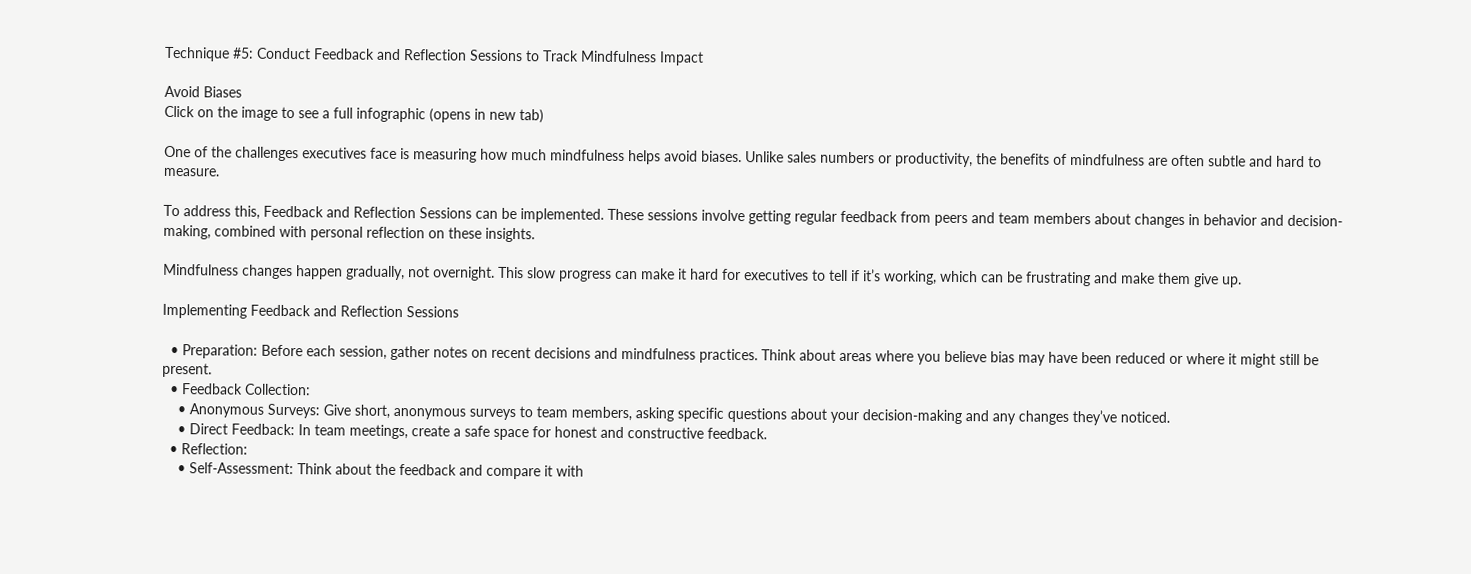Technique #5: Conduct Feedback and Reflection Sessions to Track Mindfulness Impact

Avoid Biases
Click on the image to see a full infographic (opens in new tab)

One of the challenges executives face is measuring how much mindfulness helps avoid biases. Unlike sales numbers or productivity, the benefits of mindfulness are often subtle and hard to measure.

To address this, Feedback and Reflection Sessions can be implemented. These sessions involve getting regular feedback from peers and team members about changes in behavior and decision-making, combined with personal reflection on these insights.

Mindfulness changes happen gradually, not overnight. This slow progress can make it hard for executives to tell if it’s working, which can be frustrating and make them give up.

Implementing Feedback and Reflection Sessions

  • Preparation: Before each session, gather notes on recent decisions and mindfulness practices. Think about areas where you believe bias may have been reduced or where it might still be present.
  • Feedback Collection:
    • Anonymous Surveys: Give short, anonymous surveys to team members, asking specific questions about your decision-making and any changes they’ve noticed.
    • Direct Feedback: In team meetings, create a safe space for honest and constructive feedback.
  • Reflection:
    • Self-Assessment: Think about the feedback and compare it with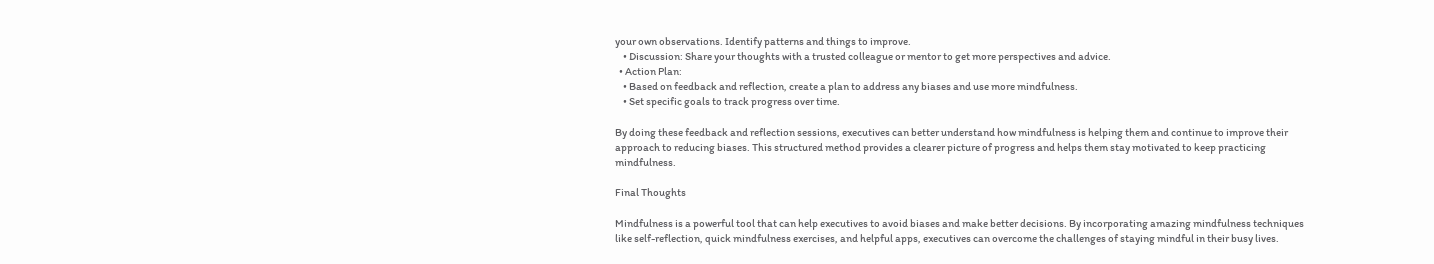your own observations. Identify patterns and things to improve.
    • Discussion: Share your thoughts with a trusted colleague or mentor to get more perspectives and advice.
  • Action Plan:
    • Based on feedback and reflection, create a plan to address any biases and use more mindfulness.
    • Set specific goals to track progress over time.

By doing these feedback and reflection sessions, executives can better understand how mindfulness is helping them and continue to improve their approach to reducing biases. This structured method provides a clearer picture of progress and helps them stay motivated to keep practicing mindfulness.

Final Thoughts

Mindfulness is a powerful tool that can help executives to avoid biases and make better decisions. By incorporating amazing mindfulness techniques like self-reflection, quick mindfulness exercises, and helpful apps, executives can overcome the challenges of staying mindful in their busy lives.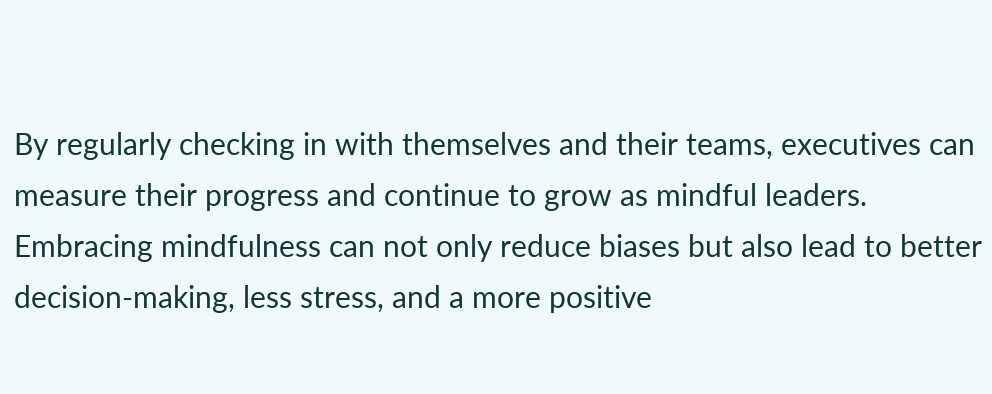By regularly checking in with themselves and their teams, executives can measure their progress and continue to grow as mindful leaders. Embracing mindfulness can not only reduce biases but also lead to better decision-making, less stress, and a more positive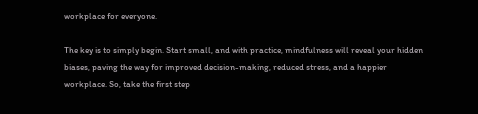workplace for everyone.

The key is to simply begin. Start small, and with practice, mindfulness will reveal your hidden biases, paving the way for improved decision-making, reduced stress, and a happier workplace. So, take the first step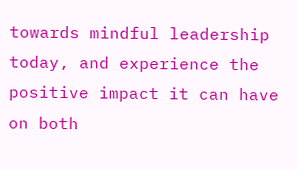towards mindful leadership today, and experience the positive impact it can have on both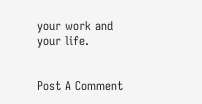your work and your life.


Post A Comment